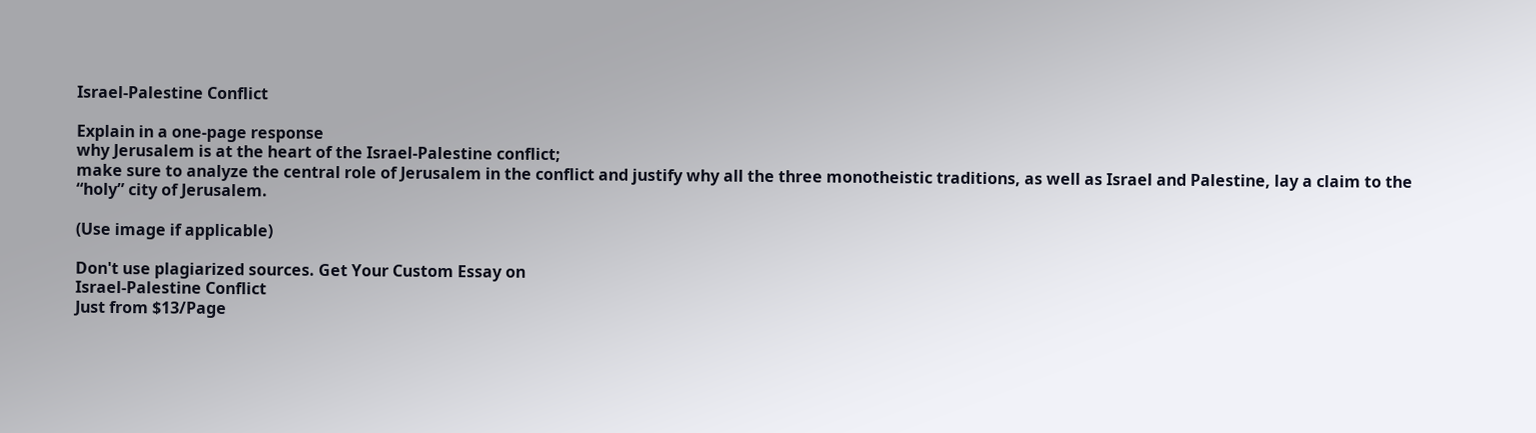Israel-Palestine Conflict

Explain in a one-page response
why Jerusalem is at the heart of the Israel-Palestine conflict;
make sure to analyze the central role of Jerusalem in the conflict and justify why all the three monotheistic traditions, as well as Israel and Palestine, lay a claim to the “holy” city of Jerusalem.

(Use image if applicable)

Don't use plagiarized sources. Get Your Custom Essay on
Israel-Palestine Conflict
Just from $13/Page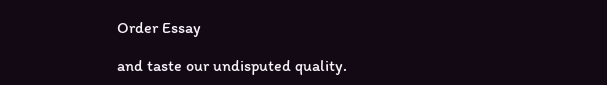Order Essay

and taste our undisputed quality.